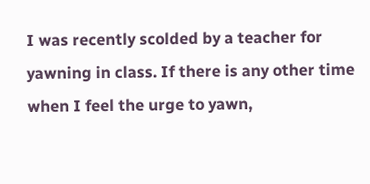I was recently scolded by a teacher for yawning in class. If there is any other time when I feel the urge to yawn,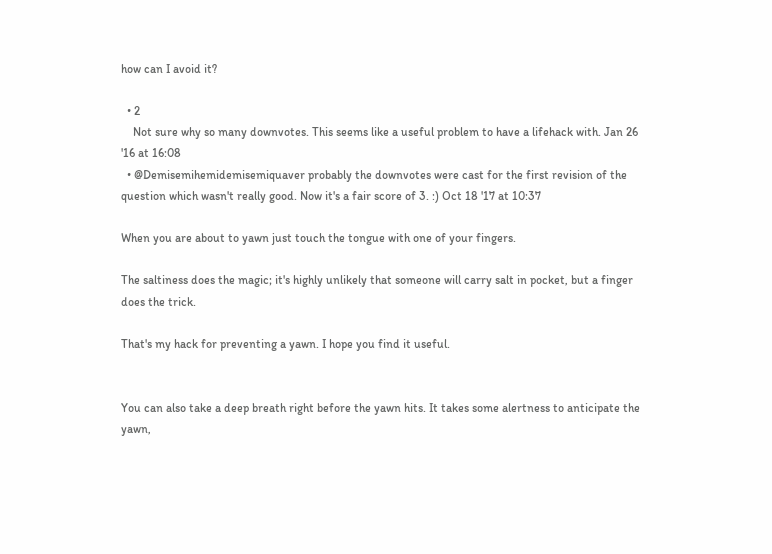how can I avoid it?

  • 2
    Not sure why so many downvotes. This seems like a useful problem to have a lifehack with. Jan 26 '16 at 16:08
  • @Demisemihemidemisemiquaver probably the downvotes were cast for the first revision of the question which wasn't really good. Now it's a fair score of 3. :) Oct 18 '17 at 10:37

When you are about to yawn just touch the tongue with one of your fingers.

The saltiness does the magic; it's highly unlikely that someone will carry salt in pocket, but a finger does the trick.

That's my hack for preventing a yawn. I hope you find it useful.


You can also take a deep breath right before the yawn hits. It takes some alertness to anticipate the yawn,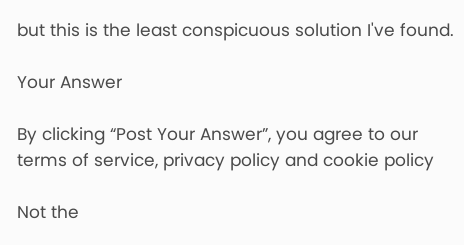but this is the least conspicuous solution I've found.

Your Answer

By clicking “Post Your Answer”, you agree to our terms of service, privacy policy and cookie policy

Not the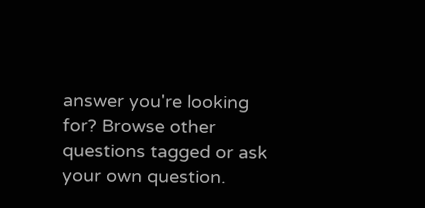answer you're looking for? Browse other questions tagged or ask your own question.